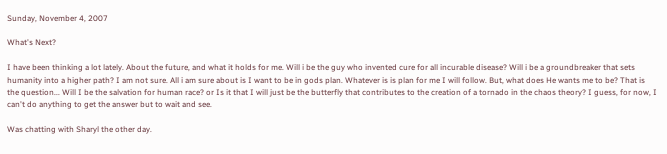Sunday, November 4, 2007

What's Next?

I have been thinking a lot lately. About the future, and what it holds for me. Will i be the guy who invented cure for all incurable disease? Will i be a groundbreaker that sets humanity into a higher path? I am not sure. All i am sure about is I want to be in gods plan. Whatever is is plan for me I will follow. But, what does He wants me to be? That is the question... Will I be the salvation for human race? or Is it that I will just be the butterfly that contributes to the creation of a tornado in the chaos theory? I guess, for now, I can't do anything to get the answer but to wait and see.

Was chatting with Sharyl the other day.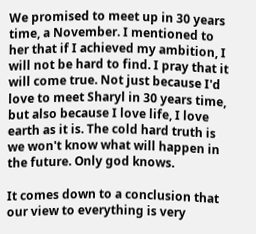We promised to meet up in 30 years time, a November. I mentioned to her that if I achieved my ambition, I will not be hard to find. I pray that it will come true. Not just because I'd love to meet Sharyl in 30 years time, but also because I love life, I love earth as it is. The cold hard truth is we won't know what will happen in the future. Only god knows.

It comes down to a conclusion that our view to everything is very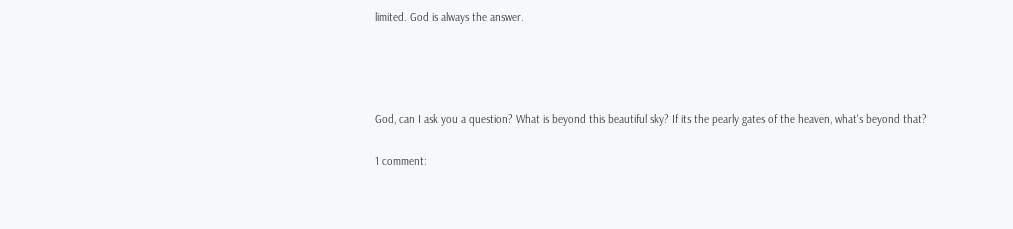limited. God is always the answer.




God, can I ask you a question? What is beyond this beautiful sky? If its the pearly gates of the heaven, what's beyond that?

1 comment: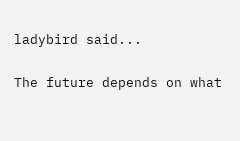ladybird said...

The future depends on what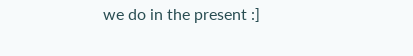we do in the present :]